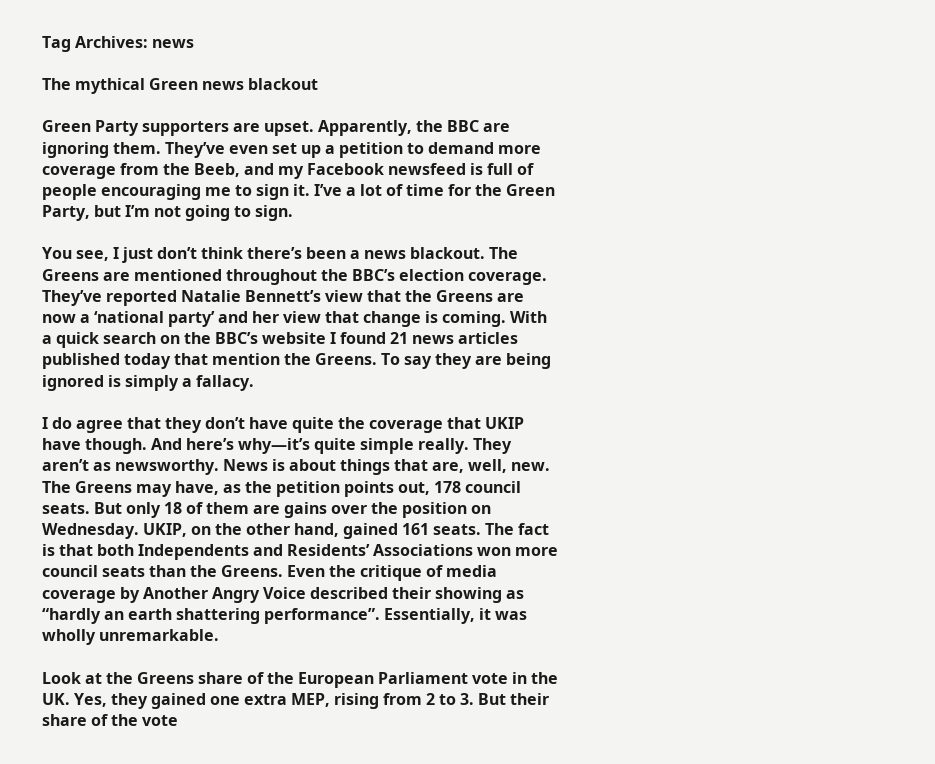Tag Archives: news

The mythical Green news blackout

Green Party supporters are upset. Apparently, the BBC are ignoring them. They’ve even set up a petition to demand more coverage from the Beeb, and my Facebook newsfeed is full of people encouraging me to sign it. I’ve a lot of time for the Green Party, but I’m not going to sign.

You see, I just don’t think there’s been a news blackout. The Greens are mentioned throughout the BBC’s election coverage. They’ve reported Natalie Bennett’s view that the Greens are now a ‘national party’ and her view that change is coming. With a quick search on the BBC’s website I found 21 news articles published today that mention the Greens. To say they are being ignored is simply a fallacy.

I do agree that they don’t have quite the coverage that UKIP have though. And here’s why—it’s quite simple really. They aren’t as newsworthy. News is about things that are, well, new. The Greens may have, as the petition points out, 178 council seats. But only 18 of them are gains over the position on Wednesday. UKIP, on the other hand, gained 161 seats. The fact is that both Independents and Residents’ Associations won more council seats than the Greens. Even the critique of media coverage by Another Angry Voice described their showing as “hardly an earth shattering performance”. Essentially, it was wholly unremarkable.

Look at the Greens share of the European Parliament vote in the UK. Yes, they gained one extra MEP, rising from 2 to 3. But their share of the vote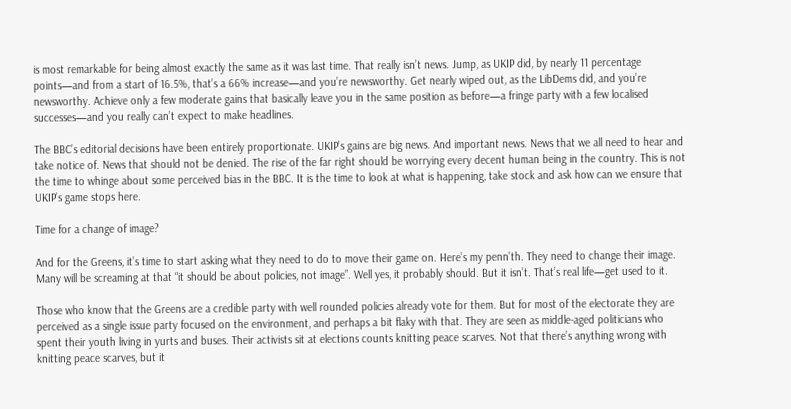is most remarkable for being almost exactly the same as it was last time. That really isn’t news. Jump, as UKIP did, by nearly 11 percentage points—and from a start of 16.5%, that’s a 66% increase—and you’re newsworthy. Get nearly wiped out, as the LibDems did, and you’re newsworthy. Achieve only a few moderate gains that basically leave you in the same position as before—a fringe party with a few localised successes—and you really can’t expect to make headlines.

The BBC’s editorial decisions have been entirely proportionate. UKIP’s gains are big news. And important news. News that we all need to hear and take notice of. News that should not be denied. The rise of the far right should be worrying every decent human being in the country. This is not the time to whinge about some perceived bias in the BBC. It is the time to look at what is happening, take stock and ask how can we ensure that UKIP’s game stops here.

Time for a change of image?

And for the Greens, it’s time to start asking what they need to do to move their game on. Here’s my penn’th. They need to change their image. Many will be screaming at that “it should be about policies, not image”. Well yes, it probably should. But it isn’t. That’s real life—get used to it.

Those who know that the Greens are a credible party with well rounded policies already vote for them. But for most of the electorate they are perceived as a single issue party focused on the environment, and perhaps a bit flaky with that. They are seen as middle-aged politicians who spent their youth living in yurts and buses. Their activists sit at elections counts knitting peace scarves. Not that there’s anything wrong with knitting peace scarves, but it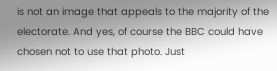is not an image that appeals to the majority of the electorate. And yes, of course the BBC could have chosen not to use that photo. Just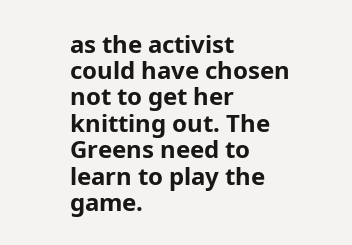as the activist could have chosen not to get her knitting out. The Greens need to learn to play the game.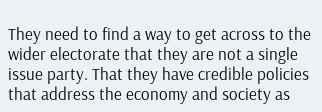They need to find a way to get across to the wider electorate that they are not a single issue party. That they have credible policies that address the economy and society as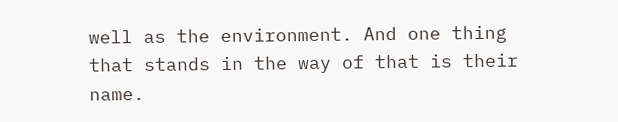well as the environment. And one thing that stands in the way of that is their name.